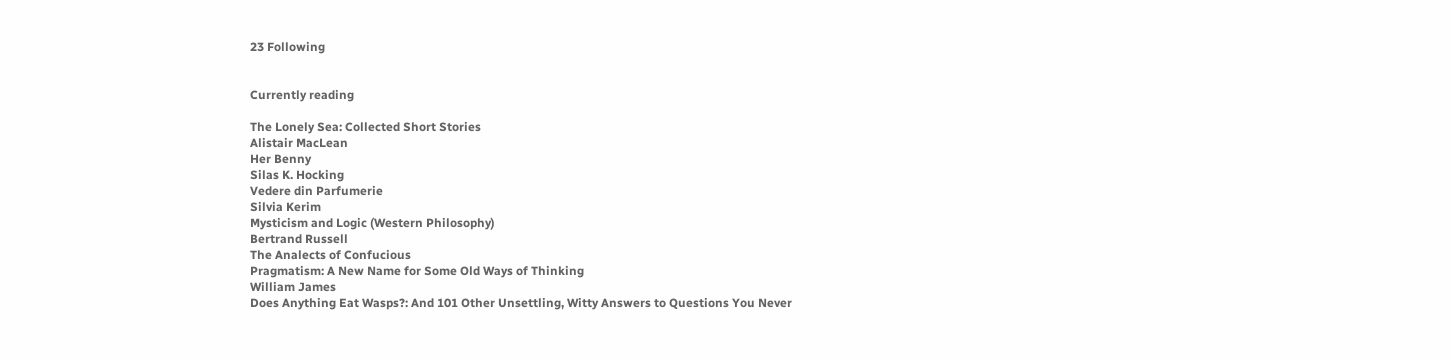23 Following


Currently reading

The Lonely Sea: Collected Short Stories
Alistair MacLean
Her Benny
Silas K. Hocking
Vedere din Parfumerie
Silvia Kerim
Mysticism and Logic (Western Philosophy)
Bertrand Russell
The Analects of Confucious
Pragmatism: A New Name for Some Old Ways of Thinking
William James
Does Anything Eat Wasps?: And 101 Other Unsettling, Witty Answers to Questions You Never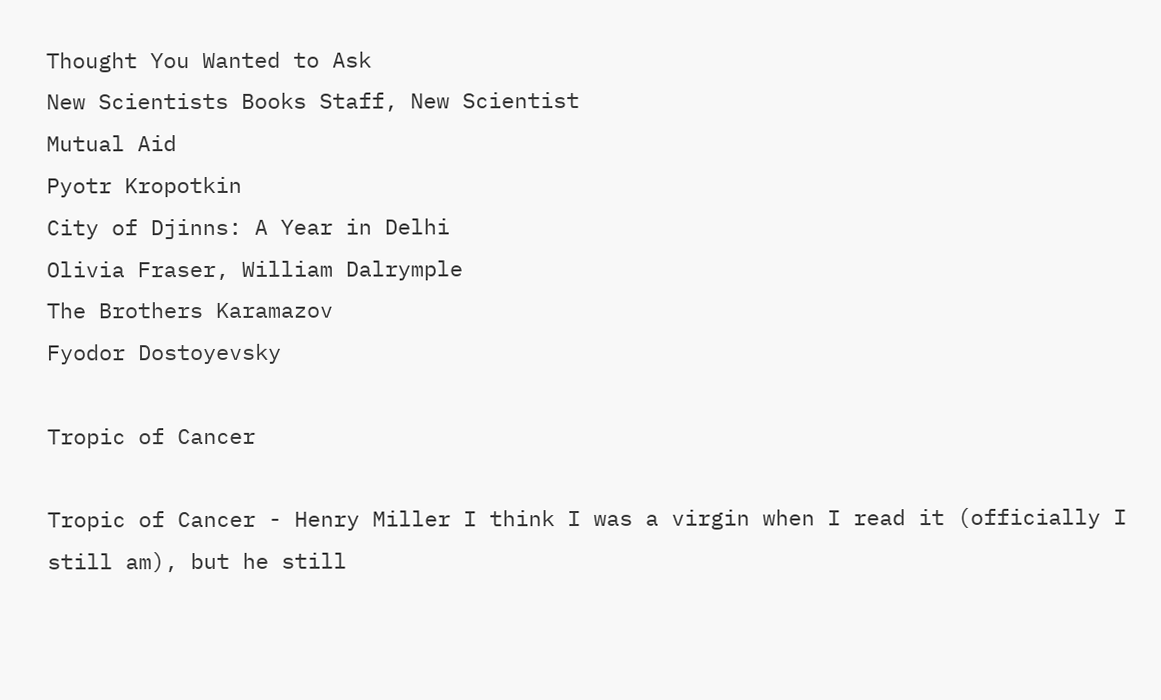Thought You Wanted to Ask
New Scientists Books Staff, New Scientist
Mutual Aid
Pyotr Kropotkin
City of Djinns: A Year in Delhi
Olivia Fraser, William Dalrymple
The Brothers Karamazov
Fyodor Dostoyevsky

Tropic of Cancer

Tropic of Cancer - Henry Miller I think I was a virgin when I read it (officially I still am), but he still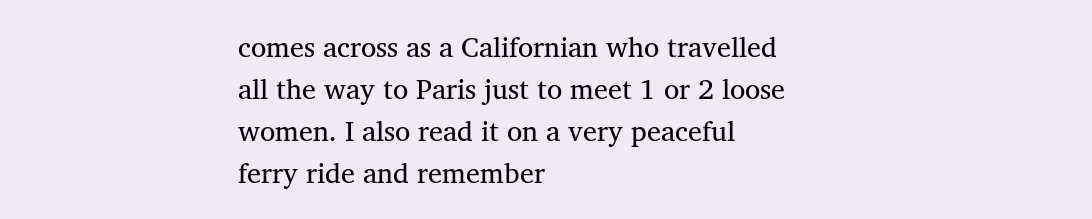comes across as a Californian who travelled all the way to Paris just to meet 1 or 2 loose women. I also read it on a very peaceful ferry ride and remember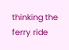thinking the ferry ride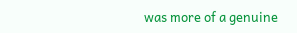was more of a genuine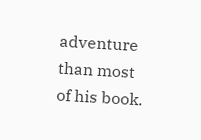adventure than most of his book.